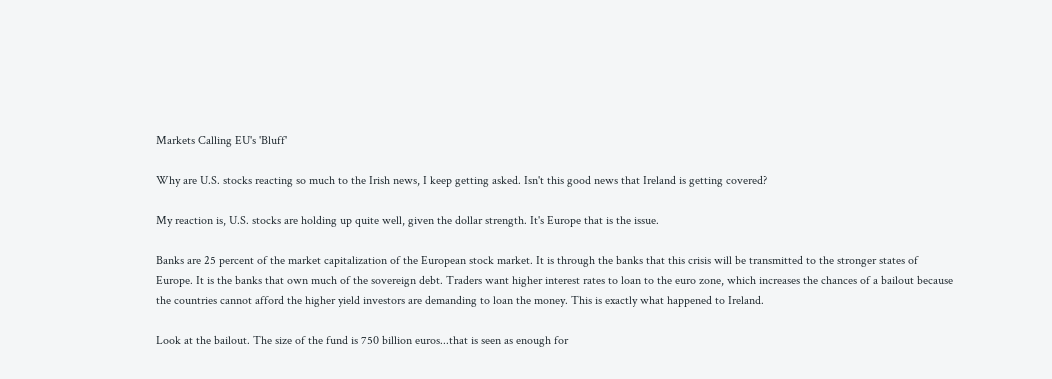Markets Calling EU's 'Bluff'

Why are U.S. stocks reacting so much to the Irish news, I keep getting asked. Isn't this good news that Ireland is getting covered?

My reaction is, U.S. stocks are holding up quite well, given the dollar strength. It's Europe that is the issue.

Banks are 25 percent of the market capitalization of the European stock market. It is through the banks that this crisis will be transmitted to the stronger states of Europe. It is the banks that own much of the sovereign debt. Traders want higher interest rates to loan to the euro zone, which increases the chances of a bailout because the countries cannot afford the higher yield investors are demanding to loan the money. This is exactly what happened to Ireland.

Look at the bailout. The size of the fund is 750 billion euros...that is seen as enough for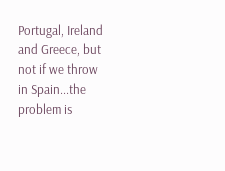Portugal, Ireland and Greece, but not if we throw in Spain...the problem is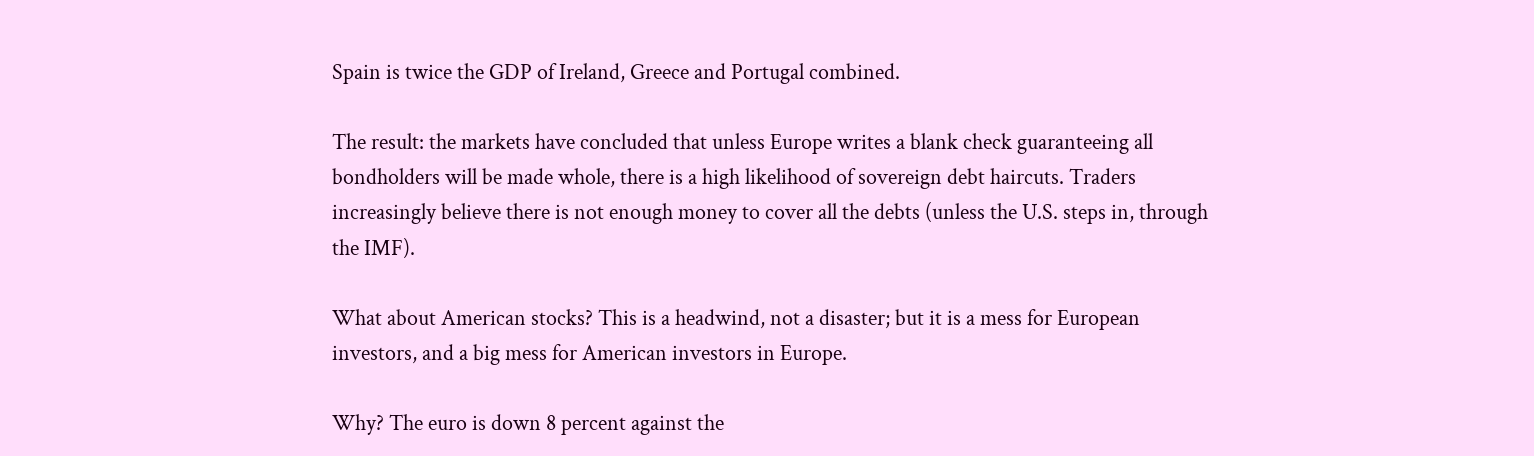Spain is twice the GDP of Ireland, Greece and Portugal combined.

The result: the markets have concluded that unless Europe writes a blank check guaranteeing all bondholders will be made whole, there is a high likelihood of sovereign debt haircuts. Traders increasingly believe there is not enough money to cover all the debts (unless the U.S. steps in, through the IMF).

What about American stocks? This is a headwind, not a disaster; but it is a mess for European investors, and a big mess for American investors in Europe.

Why? The euro is down 8 percent against the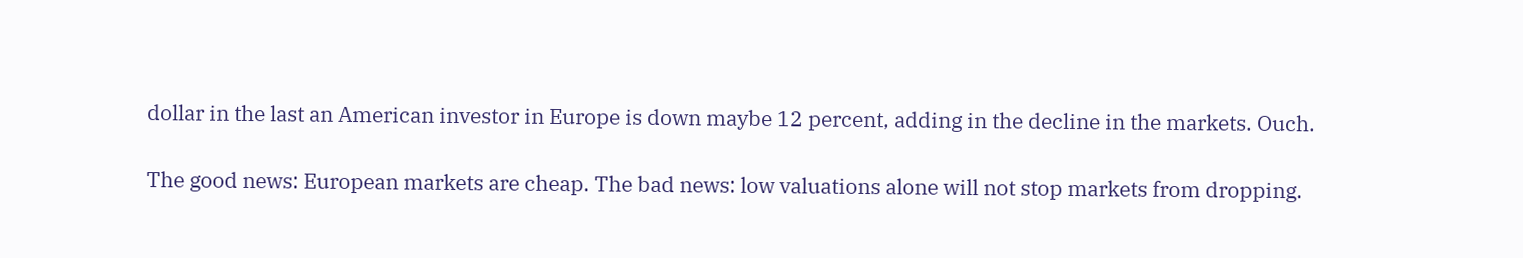dollar in the last an American investor in Europe is down maybe 12 percent, adding in the decline in the markets. Ouch.

The good news: European markets are cheap. The bad news: low valuations alone will not stop markets from dropping.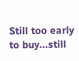Still too early to buy...still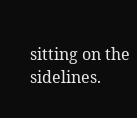sitting on the sidelines.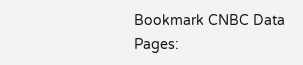Bookmark CNBC Data Pages: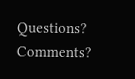Questions? Comments?